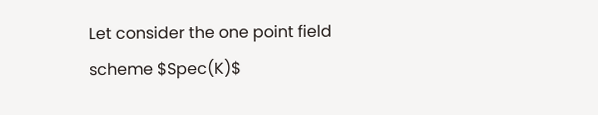Let consider the one point field scheme $Spec(K)$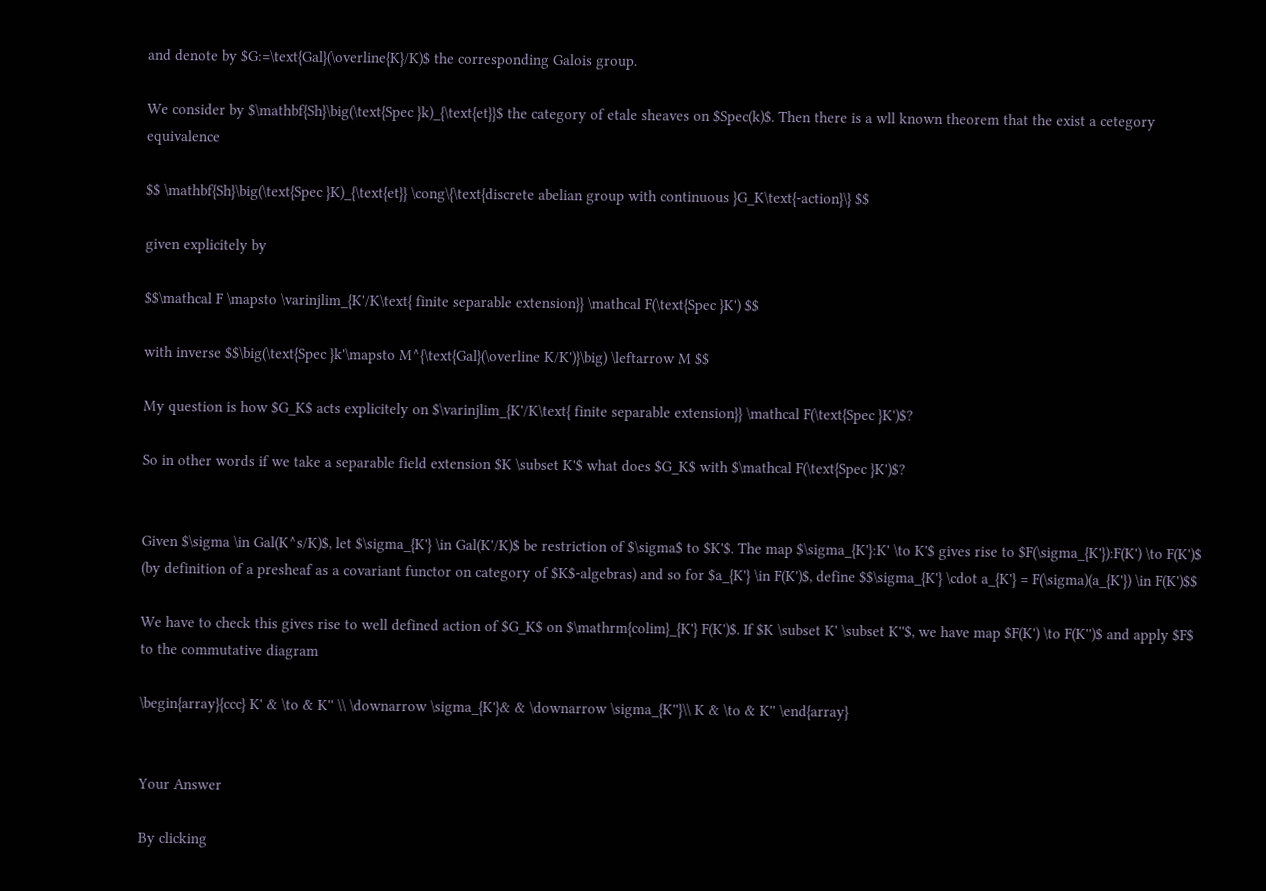and denote by $G:=\text{Gal}(\overline{K}/K)$ the corresponding Galois group.

We consider by $\mathbf{Sh}\big(\text{Spec }k)_{\text{et}}$ the category of etale sheaves on $Spec(k)$. Then there is a wll known theorem that the exist a cetegory equivalence

$$ \mathbf{Sh}\big(\text{Spec }K)_{\text{et}} \cong\{\text{discrete abelian group with continuous }G_K\text{-action}\} $$

given explicitely by

$$\mathcal F \mapsto \varinjlim_{K'/K\text{ finite separable extension}} \mathcal F(\text{Spec }K') $$

with inverse $$\big(\text{Spec }k'\mapsto M^{\text{Gal}(\overline K/K')}\big) \leftarrow M $$

My question is how $G_K$ acts explicitely on $\varinjlim_{K'/K\text{ finite separable extension}} \mathcal F(\text{Spec }K')$?

So in other words if we take a separable field extension $K \subset K'$ what does $G_K$ with $\mathcal F(\text{Spec }K')$?


Given $\sigma \in Gal(K^s/K)$, let $\sigma_{K'} \in Gal(K'/K)$ be restriction of $\sigma$ to $K'$. The map $\sigma_{K'}:K' \to K'$ gives rise to $F(\sigma_{K'}):F(K') \to F(K')$ (by definition of a presheaf as a covariant functor on category of $K$-algebras) and so for $a_{K'} \in F(K')$, define $$\sigma_{K'} \cdot a_{K'} = F(\sigma)(a_{K'}) \in F(K')$$

We have to check this gives rise to well defined action of $G_K$ on $\mathrm{colim}_{K'} F(K')$. If $K \subset K' \subset K''$, we have map $F(K') \to F(K'')$ and apply $F$ to the commutative diagram

\begin{array}{ccc} K' & \to & K'' \\ \downarrow \sigma_{K'}& & \downarrow \sigma_{K''}\\ K & \to & K'' \end{array}


Your Answer

By clicking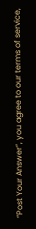“Post Your Answer”, you agree to our terms of service,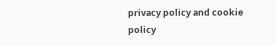privacy policy and cookie policy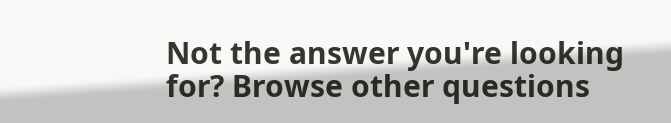Not the answer you're looking for? Browse other questions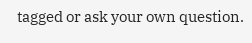tagged or ask your own question.